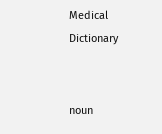Medical Dictionary


noun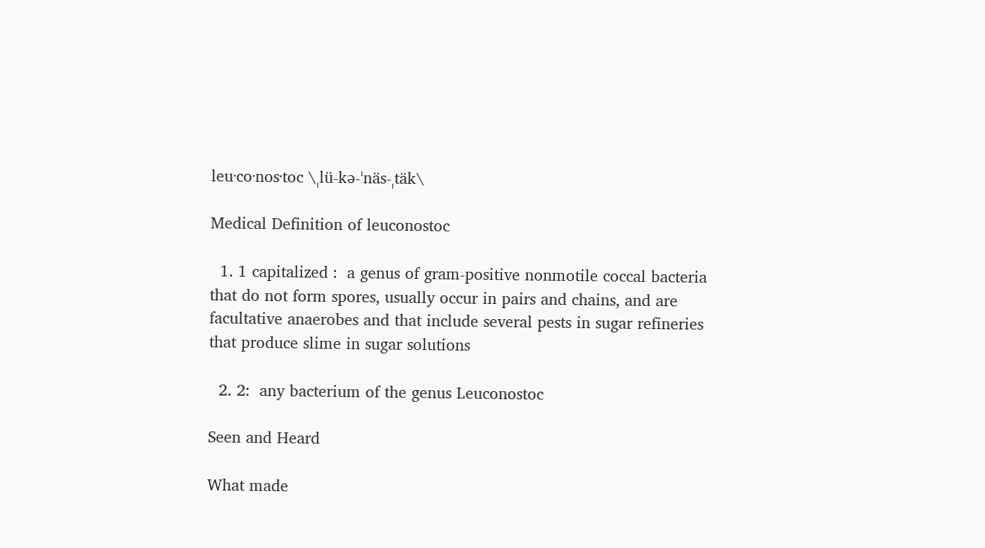leu·co·nos·toc \ˌlü-kə-ˈnäs-ˌtäk\

Medical Definition of leuconostoc

  1. 1 capitalized :  a genus of gram-positive nonmotile coccal bacteria that do not form spores, usually occur in pairs and chains, and are facultative anaerobes and that include several pests in sugar refineries that produce slime in sugar solutions

  2. 2:  any bacterium of the genus Leuconostoc

Seen and Heard

What made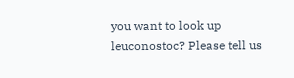you want to look up leuconostoc? Please tell us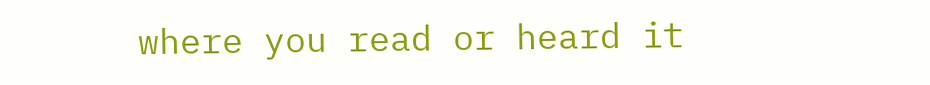where you read or heard it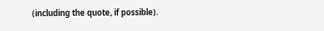(including the quote, if possible).